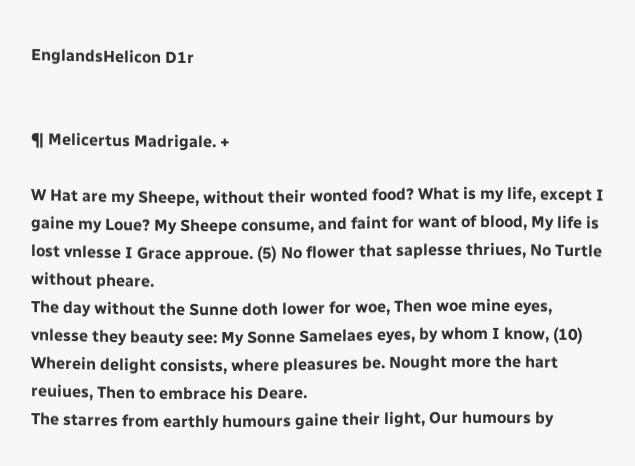EnglandsHelicon D1r


¶ Melicertus Madrigale. +

W Hat are my Sheepe, without their wonted food? What is my life, except I gaine my Loue? My Sheepe consume, and faint for want of blood, My life is lost vnlesse I Grace approue. (5) No flower that saplesse thriues, No Turtle without pheare.
The day without the Sunne doth lower for woe, Then woe mine eyes, vnlesse they beauty see: My Sonne Samelaes eyes, by whom I know, (10) Wherein delight consists, where pleasures be. Nought more the hart reuiues, Then to embrace his Deare.
The starres from earthly humours gaine their light, Our humours by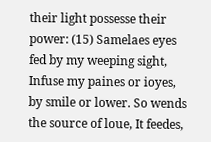their light possesse their power: (15) Samelaes eyes fed by my weeping sight, Infuse my paines or ioyes, by smile or lower. So wends the source of loue, It feedes,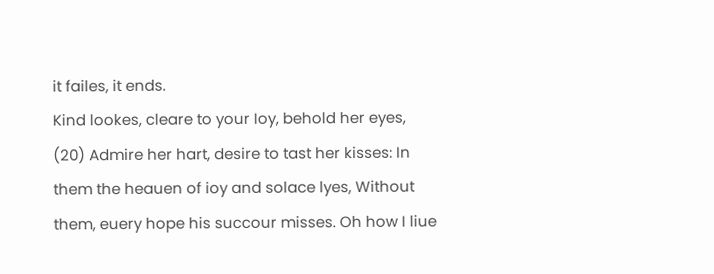it failes, it ends.
Kind lookes, cleare to your Ioy, behold her eyes, (20) Admire her hart, desire to tast her kisses: In them the heauen of ioy and solace lyes, Without them, euery hope his succour misses. Oh how I liue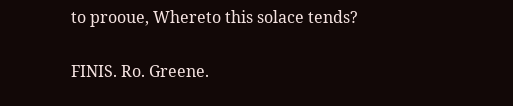to prooue, Whereto this solace tends?

FINIS. Ro. Greene.